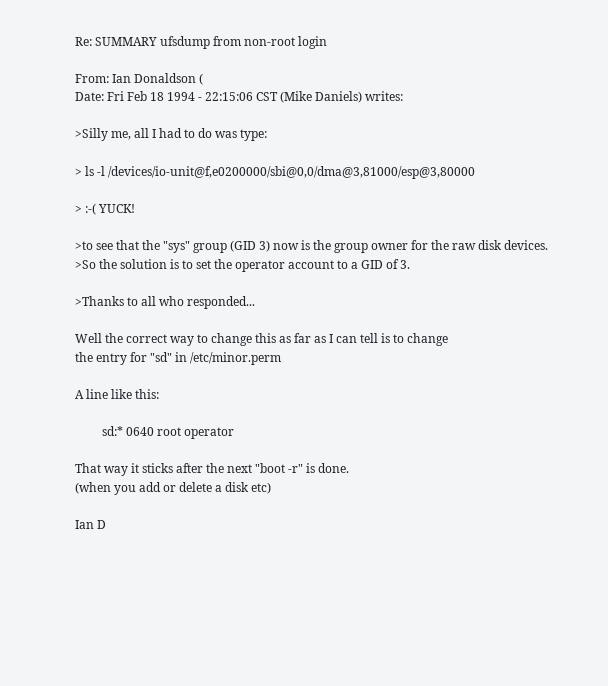Re: SUMMARY ufsdump from non-root login

From: Ian Donaldson (
Date: Fri Feb 18 1994 - 22:15:06 CST (Mike Daniels) writes:

>Silly me, all I had to do was type:

> ls -l /devices/io-unit@f,e0200000/sbi@0,0/dma@3,81000/esp@3,80000

> :-( YUCK!

>to see that the "sys" group (GID 3) now is the group owner for the raw disk devices.
>So the solution is to set the operator account to a GID of 3.

>Thanks to all who responded...

Well the correct way to change this as far as I can tell is to change
the entry for "sd" in /etc/minor.perm

A line like this:

         sd:* 0640 root operator

That way it sticks after the next "boot -r" is done.
(when you add or delete a disk etc)

Ian D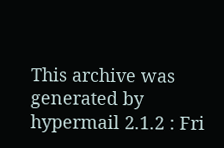This archive was generated by hypermail 2.1.2 : Fri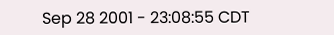Sep 28 2001 - 23:08:55 CDT